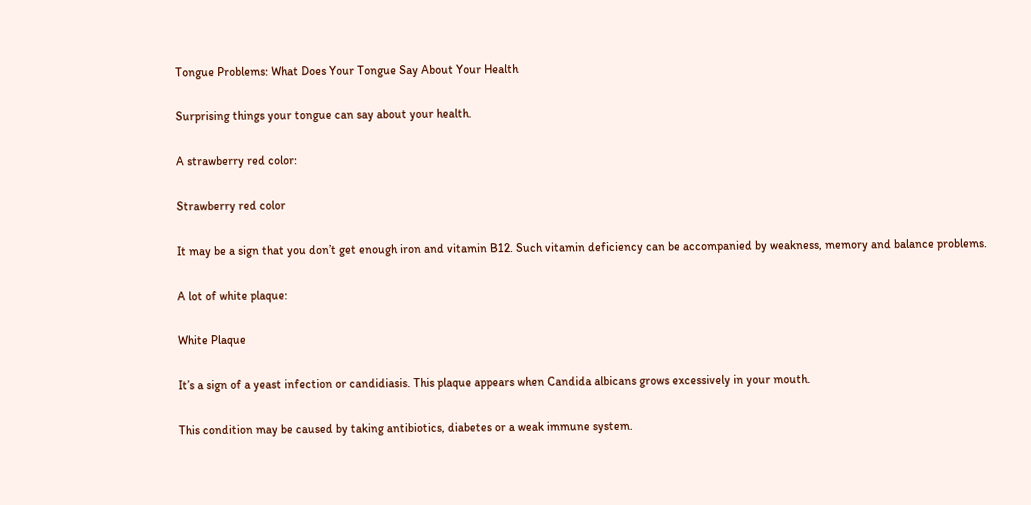Tongue Problems: What Does Your Tongue Say About Your Health

Surprising things your tongue can say about your health.

A strawberry red color:

Strawberry red color

It may be a sign that you don’t get enough iron and vitamin B12. Such vitamin deficiency can be accompanied by weakness, memory and balance problems.

A lot of white plaque:

White Plaque

It’s a sign of a yeast infection or candidiasis. This plaque appears when Candida albicans grows excessively in your mouth.

This condition may be caused by taking antibiotics, diabetes or a weak immune system.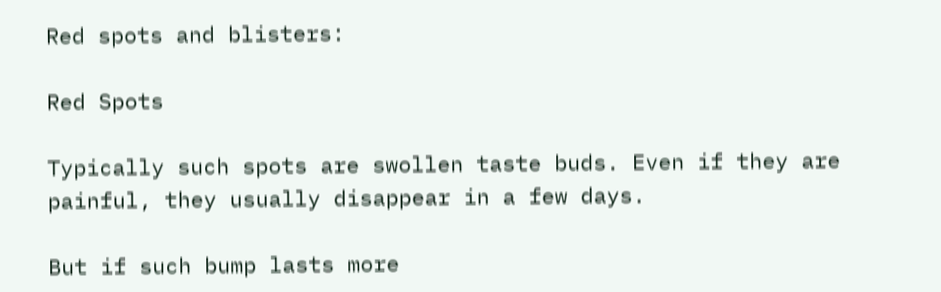Red spots and blisters:

Red Spots

Typically such spots are swollen taste buds. Even if they are painful, they usually disappear in a few days.

But if such bump lasts more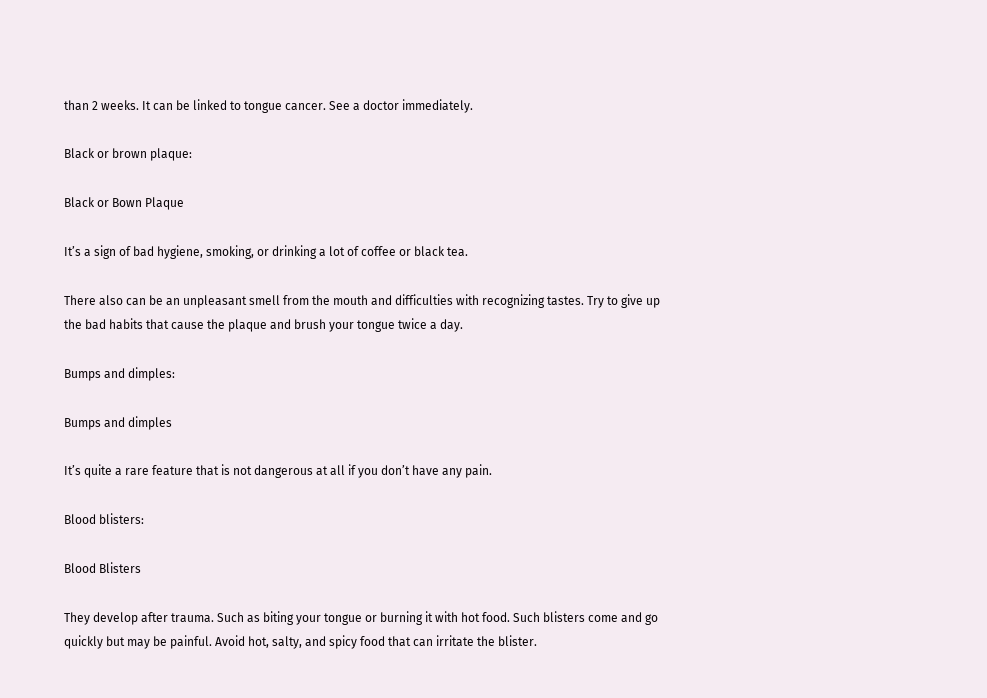than 2 weeks. It can be linked to tongue cancer. See a doctor immediately.

Black or brown plaque:

Black or Bown Plaque

It’s a sign of bad hygiene, smoking, or drinking a lot of coffee or black tea.

There also can be an unpleasant smell from the mouth and difficulties with recognizing tastes. Try to give up the bad habits that cause the plaque and brush your tongue twice a day.

Bumps and dimples:

Bumps and dimples

It’s quite a rare feature that is not dangerous at all if you don’t have any pain.

Blood blisters:

Blood Blisters

They develop after trauma. Such as biting your tongue or burning it with hot food. Such blisters come and go quickly but may be painful. Avoid hot, salty, and spicy food that can irritate the blister.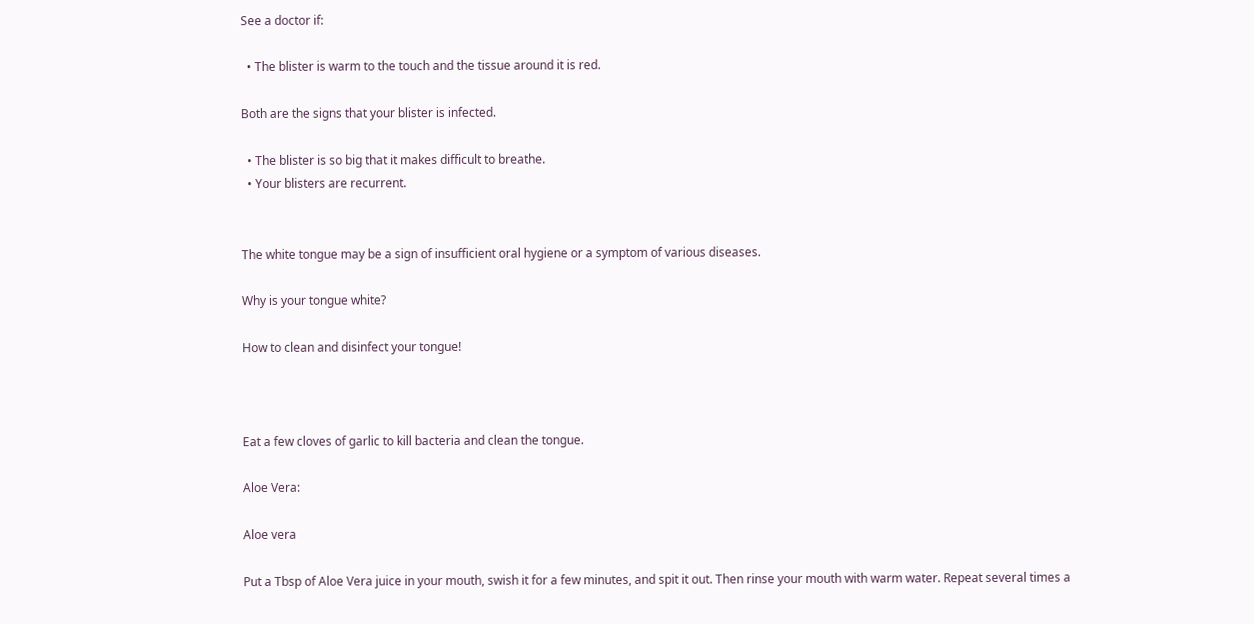See a doctor if:

  • The blister is warm to the touch and the tissue around it is red.

Both are the signs that your blister is infected.

  • The blister is so big that it makes difficult to breathe.
  • Your blisters are recurrent.


The white tongue may be a sign of insufficient oral hygiene or a symptom of various diseases.

Why is your tongue white?

How to clean and disinfect your tongue!



Eat a few cloves of garlic to kill bacteria and clean the tongue.

Aloe Vera:

Aloe vera

Put a Tbsp of Aloe Vera juice in your mouth, swish it for a few minutes, and spit it out. Then rinse your mouth with warm water. Repeat several times a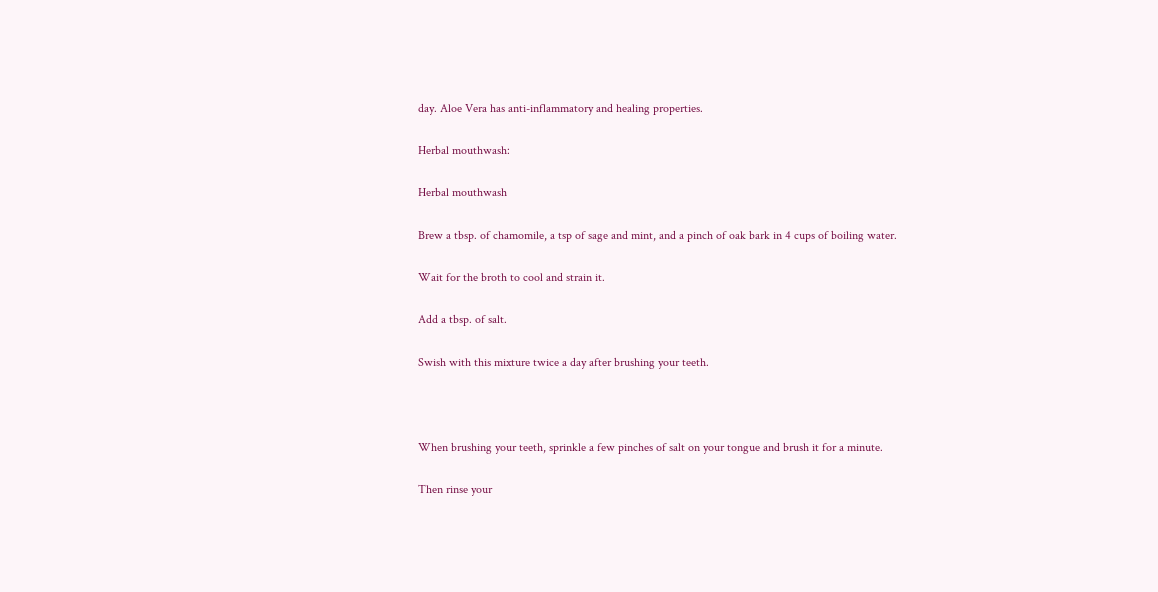day. Aloe Vera has anti-inflammatory and healing properties.

Herbal mouthwash:

Herbal mouthwash

Brew a tbsp. of chamomile, a tsp of sage and mint, and a pinch of oak bark in 4 cups of boiling water.

Wait for the broth to cool and strain it.

Add a tbsp. of salt.

Swish with this mixture twice a day after brushing your teeth.



When brushing your teeth, sprinkle a few pinches of salt on your tongue and brush it for a minute.

Then rinse your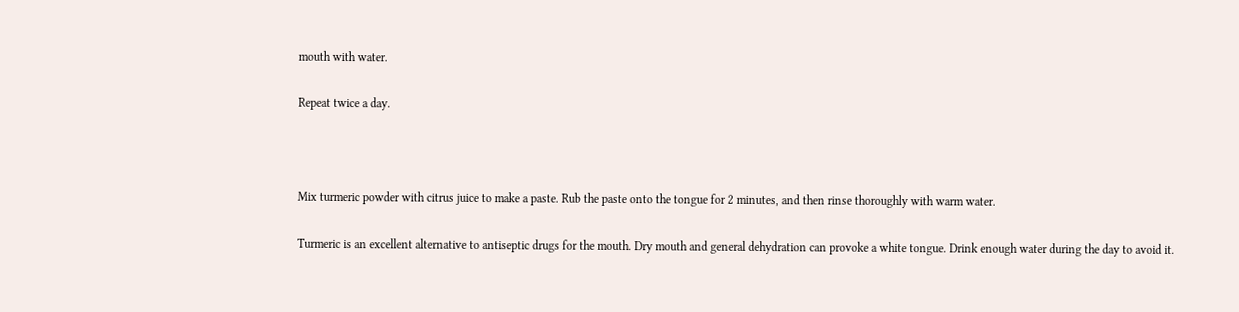mouth with water.

Repeat twice a day.



Mix turmeric powder with citrus juice to make a paste. Rub the paste onto the tongue for 2 minutes, and then rinse thoroughly with warm water.

Turmeric is an excellent alternative to antiseptic drugs for the mouth. Dry mouth and general dehydration can provoke a white tongue. Drink enough water during the day to avoid it.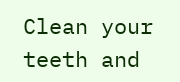Clean your teeth and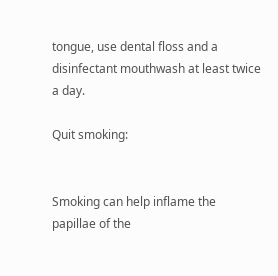tongue, use dental floss and a disinfectant mouthwash at least twice a day.

Quit smoking:


Smoking can help inflame the papillae of the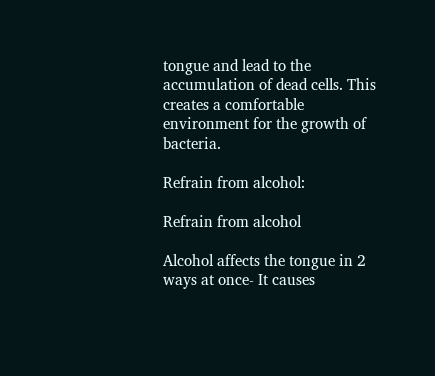tongue and lead to the accumulation of dead cells. This creates a comfortable environment for the growth of bacteria.

Refrain from alcohol:

Refrain from alcohol

Alcohol affects the tongue in 2 ways at once- It causes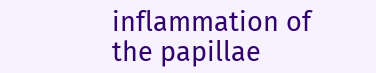inflammation of the papillae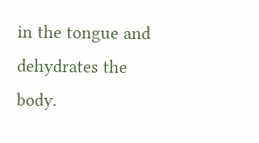in the tongue and dehydrates the body.